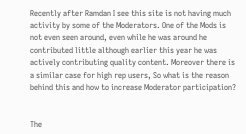Recently after Ramdan I see this site is not having much activity by some of the Moderators. One of the Mods is not even seen around, even while he was around he contributed little although earlier this year he was actively contributing quality content. Moreover there is a similar case for high rep users, So what is the reason behind this and how to increase Moderator participation?


The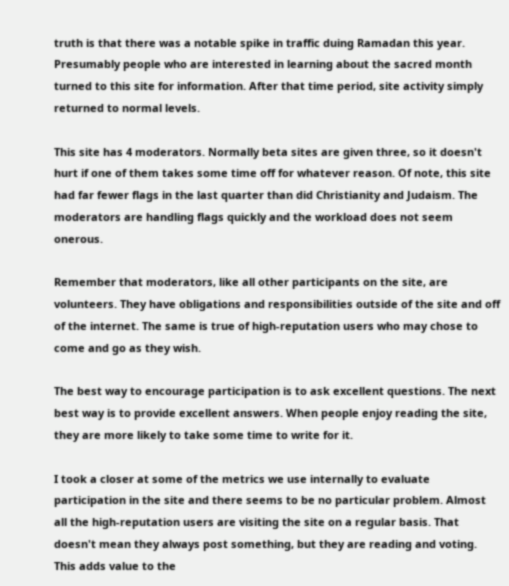truth is that there was a notable spike in traffic duing Ramadan this year. Presumably people who are interested in learning about the sacred month turned to this site for information. After that time period, site activity simply returned to normal levels.

This site has 4 moderators. Normally beta sites are given three, so it doesn't hurt if one of them takes some time off for whatever reason. Of note, this site had far fewer flags in the last quarter than did Christianity and Judaism. The moderators are handling flags quickly and the workload does not seem onerous.

Remember that moderators, like all other participants on the site, are volunteers. They have obligations and responsibilities outside of the site and off of the internet. The same is true of high-reputation users who may chose to come and go as they wish.

The best way to encourage participation is to ask excellent questions. The next best way is to provide excellent answers. When people enjoy reading the site, they are more likely to take some time to write for it.

I took a closer at some of the metrics we use internally to evaluate participation in the site and there seems to be no particular problem. Almost all the high-reputation users are visiting the site on a regular basis. That doesn't mean they always post something, but they are reading and voting. This adds value to the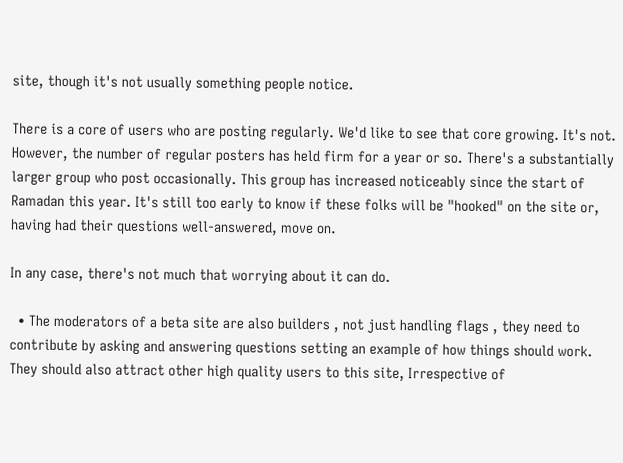site, though it's not usually something people notice.

There is a core of users who are posting regularly. We'd like to see that core growing. It's not. However, the number of regular posters has held firm for a year or so. There's a substantially larger group who post occasionally. This group has increased noticeably since the start of Ramadan this year. It's still too early to know if these folks will be "hooked" on the site or, having had their questions well-answered, move on.

In any case, there's not much that worrying about it can do.

  • The moderators of a beta site are also builders , not just handling flags , they need to contribute by asking and answering questions setting an example of how things should work. They should also attract other high quality users to this site, Irrespective of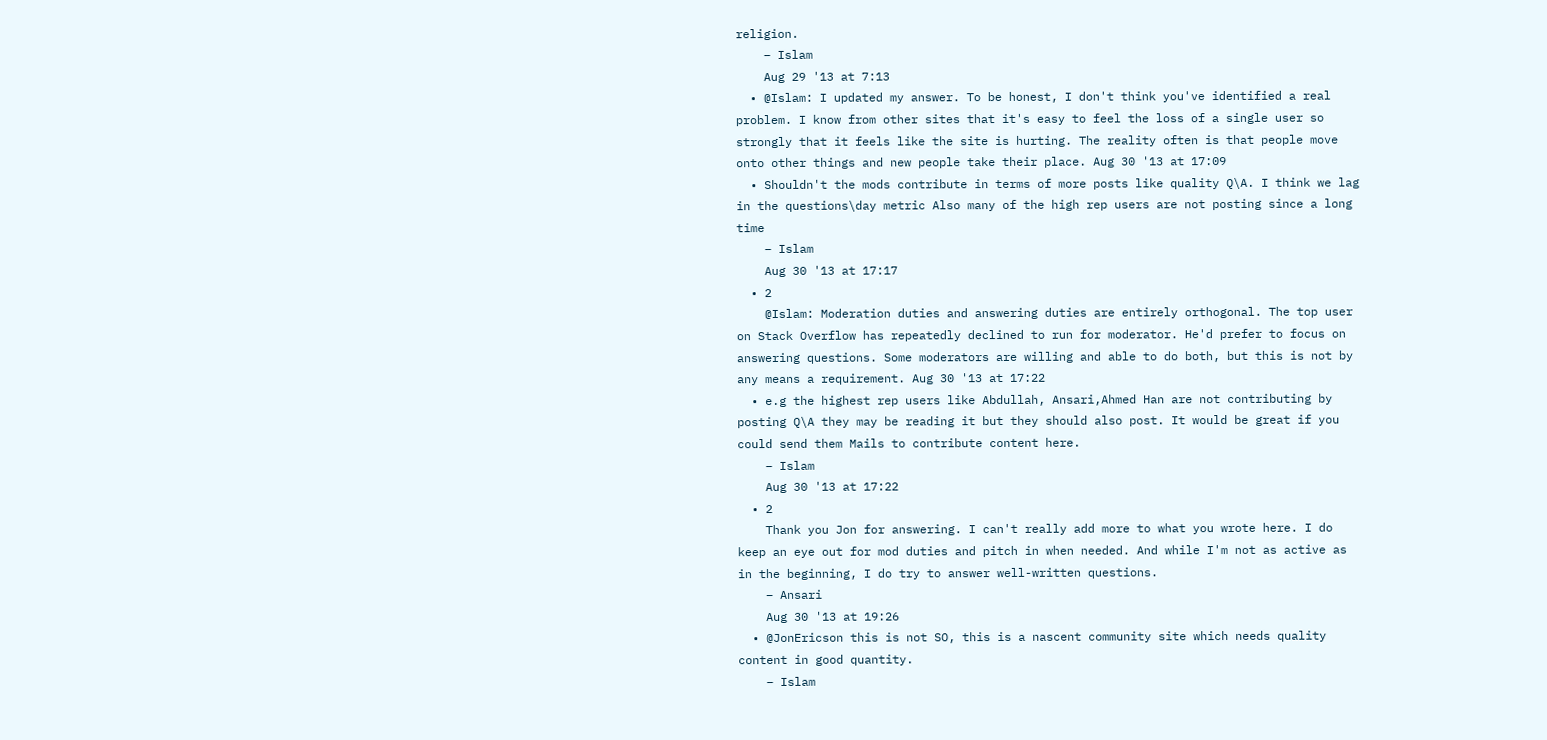religion.
    – Islam
    Aug 29 '13 at 7:13
  • @Islam: I updated my answer. To be honest, I don't think you've identified a real problem. I know from other sites that it's easy to feel the loss of a single user so strongly that it feels like the site is hurting. The reality often is that people move onto other things and new people take their place. Aug 30 '13 at 17:09
  • Shouldn't the mods contribute in terms of more posts like quality Q\A. I think we lag in the questions\day metric Also many of the high rep users are not posting since a long time
    – Islam
    Aug 30 '13 at 17:17
  • 2
    @Islam: Moderation duties and answering duties are entirely orthogonal. The top user on Stack Overflow has repeatedly declined to run for moderator. He'd prefer to focus on answering questions. Some moderators are willing and able to do both, but this is not by any means a requirement. Aug 30 '13 at 17:22
  • e.g the highest rep users like Abdullah, Ansari,Ahmed Han are not contributing by posting Q\A they may be reading it but they should also post. It would be great if you could send them Mails to contribute content here.
    – Islam
    Aug 30 '13 at 17:22
  • 2
    Thank you Jon for answering. I can't really add more to what you wrote here. I do keep an eye out for mod duties and pitch in when needed. And while I'm not as active as in the beginning, I do try to answer well-written questions.
    – Ansari
    Aug 30 '13 at 19:26
  • @JonEricson this is not SO, this is a nascent community site which needs quality content in good quantity.
    – Islam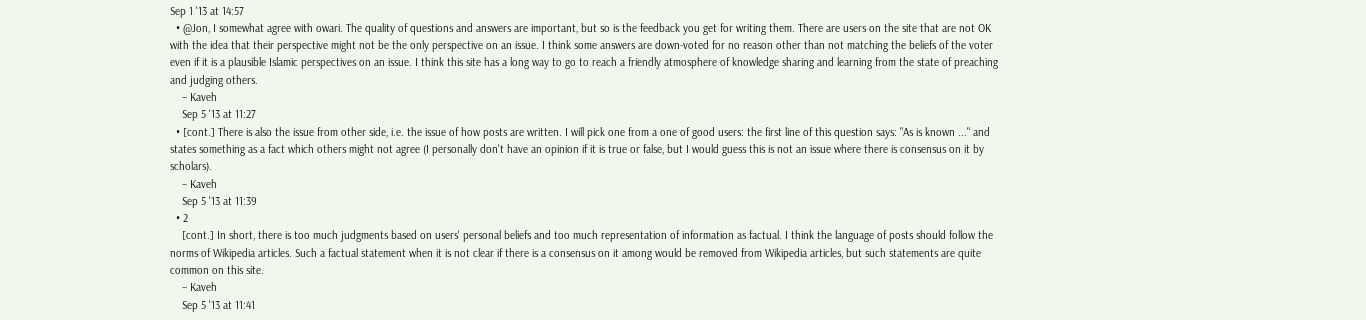Sep 1 '13 at 14:57
  • @Jon, I somewhat agree with owari. The quality of questions and answers are important, but so is the feedback you get for writing them. There are users on the site that are not OK with the idea that their perspective might not be the only perspective on an issue. I think some answers are down-voted for no reason other than not matching the beliefs of the voter even if it is a plausible Islamic perspectives on an issue. I think this site has a long way to go to reach a friendly atmosphere of knowledge sharing and learning from the state of preaching and judging others.
    – Kaveh
    Sep 5 '13 at 11:27
  • [cont.] There is also the issue from other side, i.e. the issue of how posts are written. I will pick one from a one of good users: the first line of this question says: "As is known ..." and states something as a fact which others might not agree (I personally don't have an opinion if it is true or false, but I would guess this is not an issue where there is consensus on it by scholars).
    – Kaveh
    Sep 5 '13 at 11:39
  • 2
    [cont.] In short, there is too much judgments based on users' personal beliefs and too much representation of information as factual. I think the language of posts should follow the norms of Wikipedia articles. Such a factual statement when it is not clear if there is a consensus on it among would be removed from Wikipedia articles, but such statements are quite common on this site.
    – Kaveh
    Sep 5 '13 at 11:41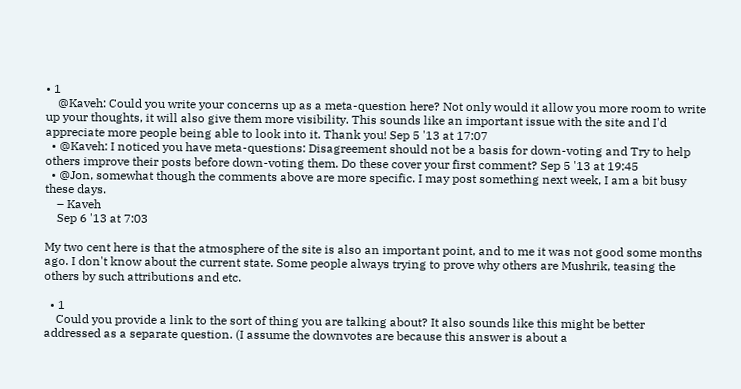• 1
    @Kaveh: Could you write your concerns up as a meta-question here? Not only would it allow you more room to write up your thoughts, it will also give them more visibility. This sounds like an important issue with the site and I'd appreciate more people being able to look into it. Thank you! Sep 5 '13 at 17:07
  • @Kaveh: I noticed you have meta-questions: Disagreement should not be a basis for down-voting and Try to help others improve their posts before down-voting them. Do these cover your first comment? Sep 5 '13 at 19:45
  • @Jon, somewhat though the comments above are more specific. I may post something next week, I am a bit busy these days.
    – Kaveh
    Sep 6 '13 at 7:03

My two cent here is that the atmosphere of the site is also an important point, and to me it was not good some months ago. I don't know about the current state. Some people always trying to prove why others are Mushrik, teasing the others by such attributions and etc.

  • 1
    Could you provide a link to the sort of thing you are talking about? It also sounds like this might be better addressed as a separate question. (I assume the downvotes are because this answer is about a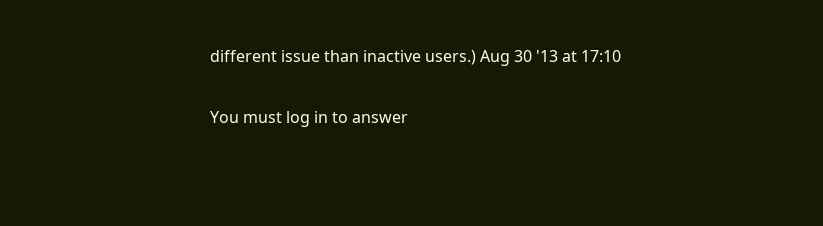different issue than inactive users.) Aug 30 '13 at 17:10

You must log in to answer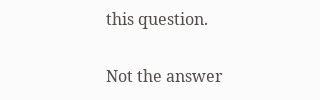this question.

Not the answer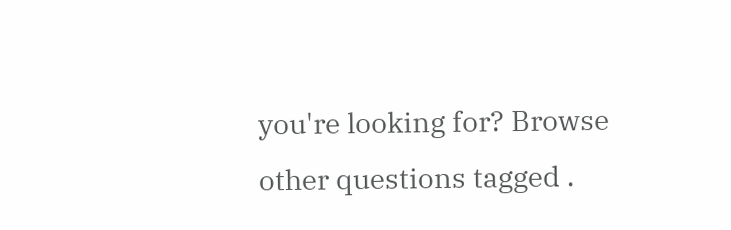you're looking for? Browse other questions tagged .